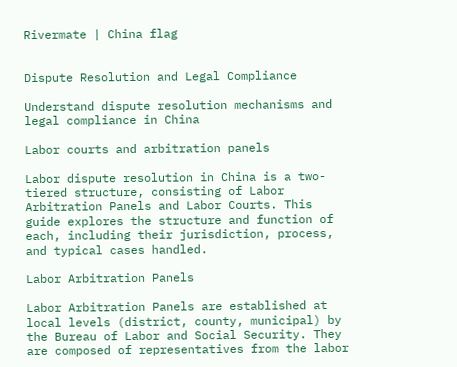Rivermate | China flag


Dispute Resolution and Legal Compliance

Understand dispute resolution mechanisms and legal compliance in China

Labor courts and arbitration panels

Labor dispute resolution in China is a two-tiered structure, consisting of Labor Arbitration Panels and Labor Courts. This guide explores the structure and function of each, including their jurisdiction, process, and typical cases handled.

Labor Arbitration Panels

Labor Arbitration Panels are established at local levels (district, county, municipal) by the Bureau of Labor and Social Security. They are composed of representatives from the labor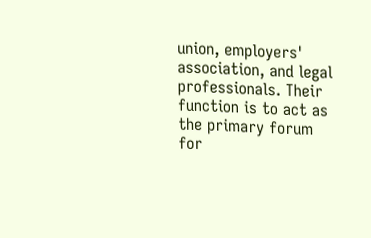union, employers' association, and legal professionals. Their function is to act as the primary forum for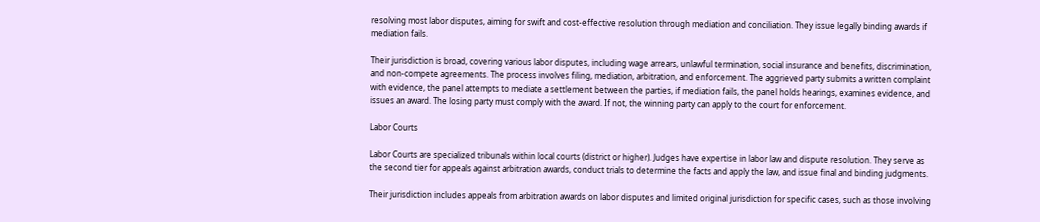resolving most labor disputes, aiming for swift and cost-effective resolution through mediation and conciliation. They issue legally binding awards if mediation fails.

Their jurisdiction is broad, covering various labor disputes, including wage arrears, unlawful termination, social insurance and benefits, discrimination, and non-compete agreements. The process involves filing, mediation, arbitration, and enforcement. The aggrieved party submits a written complaint with evidence, the panel attempts to mediate a settlement between the parties, if mediation fails, the panel holds hearings, examines evidence, and issues an award. The losing party must comply with the award. If not, the winning party can apply to the court for enforcement.

Labor Courts

Labor Courts are specialized tribunals within local courts (district or higher). Judges have expertise in labor law and dispute resolution. They serve as the second tier for appeals against arbitration awards, conduct trials to determine the facts and apply the law, and issue final and binding judgments.

Their jurisdiction includes appeals from arbitration awards on labor disputes and limited original jurisdiction for specific cases, such as those involving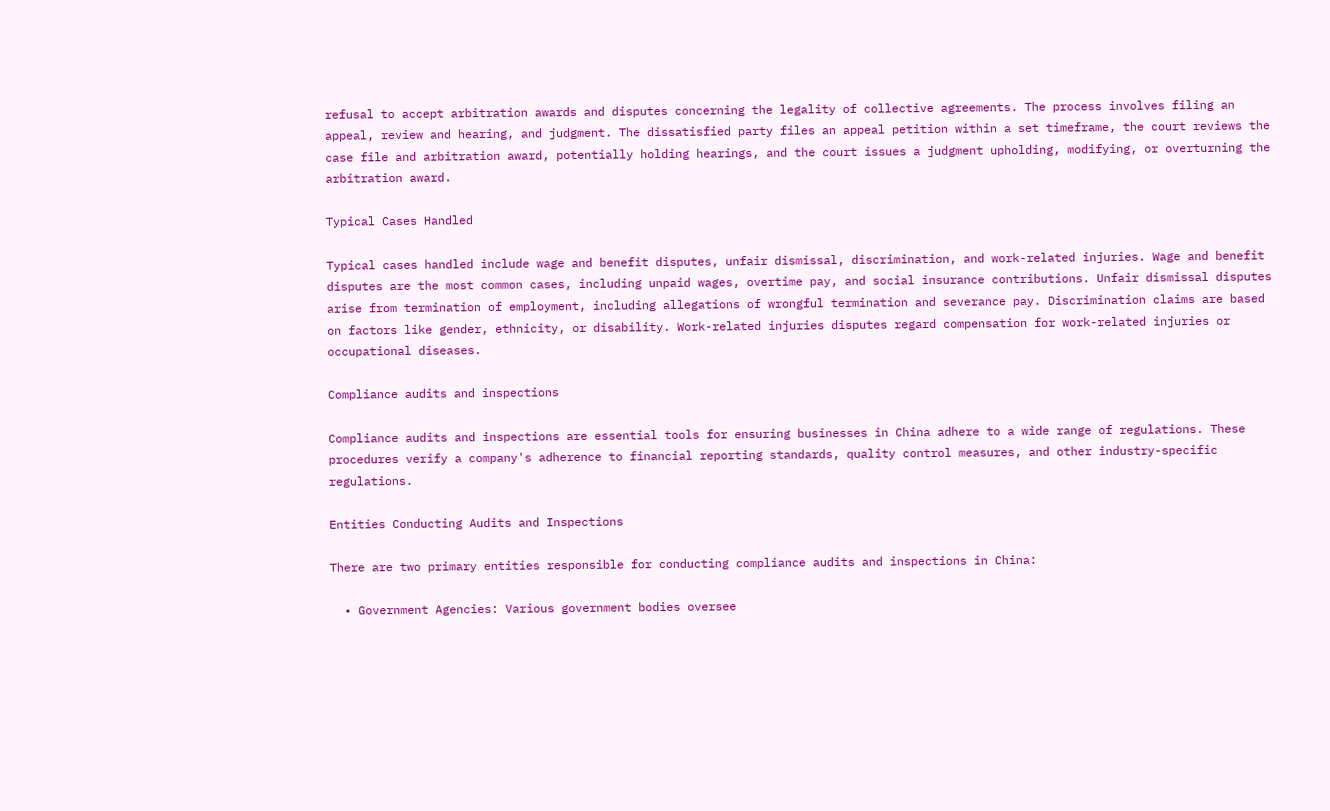refusal to accept arbitration awards and disputes concerning the legality of collective agreements. The process involves filing an appeal, review and hearing, and judgment. The dissatisfied party files an appeal petition within a set timeframe, the court reviews the case file and arbitration award, potentially holding hearings, and the court issues a judgment upholding, modifying, or overturning the arbitration award.

Typical Cases Handled

Typical cases handled include wage and benefit disputes, unfair dismissal, discrimination, and work-related injuries. Wage and benefit disputes are the most common cases, including unpaid wages, overtime pay, and social insurance contributions. Unfair dismissal disputes arise from termination of employment, including allegations of wrongful termination and severance pay. Discrimination claims are based on factors like gender, ethnicity, or disability. Work-related injuries disputes regard compensation for work-related injuries or occupational diseases.

Compliance audits and inspections

Compliance audits and inspections are essential tools for ensuring businesses in China adhere to a wide range of regulations. These procedures verify a company's adherence to financial reporting standards, quality control measures, and other industry-specific regulations.

Entities Conducting Audits and Inspections

There are two primary entities responsible for conducting compliance audits and inspections in China:

  • Government Agencies: Various government bodies oversee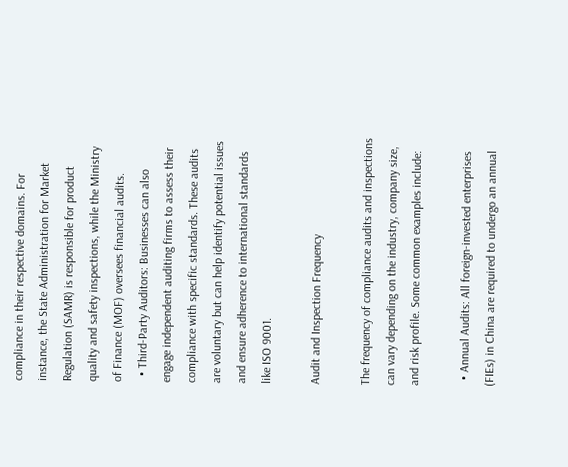compliance in their respective domains. For instance, the State Administration for Market Regulation (SAMR) is responsible for product quality and safety inspections, while the Ministry of Finance (MOF) oversees financial audits.
  • Third-Party Auditors: Businesses can also engage independent auditing firms to assess their compliance with specific standards. These audits are voluntary but can help identify potential issues and ensure adherence to international standards like ISO 9001.

Audit and Inspection Frequency

The frequency of compliance audits and inspections can vary depending on the industry, company size, and risk profile. Some common examples include:

  • Annual Audits: All foreign-invested enterprises (FIEs) in China are required to undergo an annual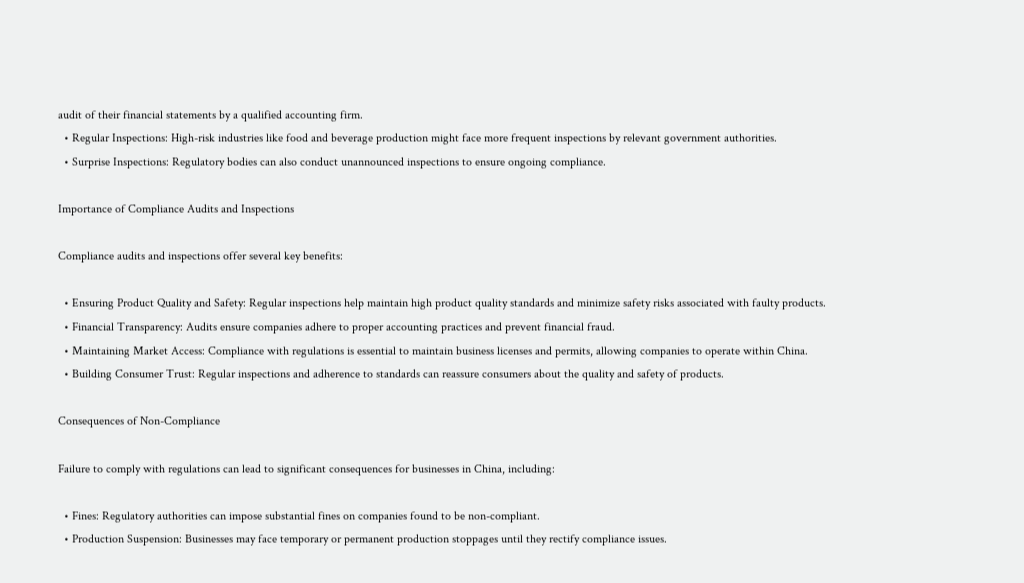audit of their financial statements by a qualified accounting firm.
  • Regular Inspections: High-risk industries like food and beverage production might face more frequent inspections by relevant government authorities.
  • Surprise Inspections: Regulatory bodies can also conduct unannounced inspections to ensure ongoing compliance.

Importance of Compliance Audits and Inspections

Compliance audits and inspections offer several key benefits:

  • Ensuring Product Quality and Safety: Regular inspections help maintain high product quality standards and minimize safety risks associated with faulty products.
  • Financial Transparency: Audits ensure companies adhere to proper accounting practices and prevent financial fraud.
  • Maintaining Market Access: Compliance with regulations is essential to maintain business licenses and permits, allowing companies to operate within China.
  • Building Consumer Trust: Regular inspections and adherence to standards can reassure consumers about the quality and safety of products.

Consequences of Non-Compliance

Failure to comply with regulations can lead to significant consequences for businesses in China, including:

  • Fines: Regulatory authorities can impose substantial fines on companies found to be non-compliant.
  • Production Suspension: Businesses may face temporary or permanent production stoppages until they rectify compliance issues.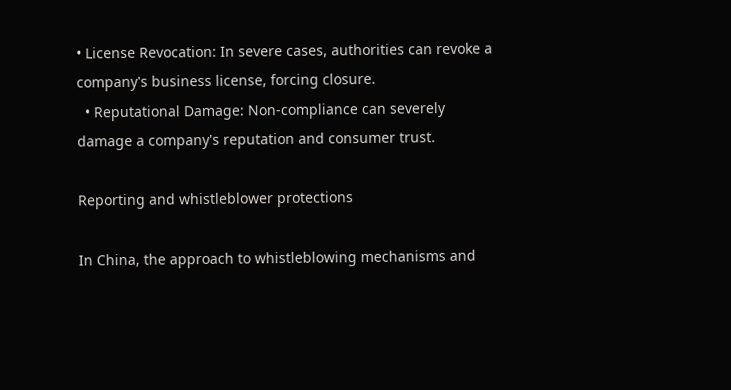• License Revocation: In severe cases, authorities can revoke a company's business license, forcing closure.
  • Reputational Damage: Non-compliance can severely damage a company's reputation and consumer trust.

Reporting and whistleblower protections

In China, the approach to whistleblowing mechanisms and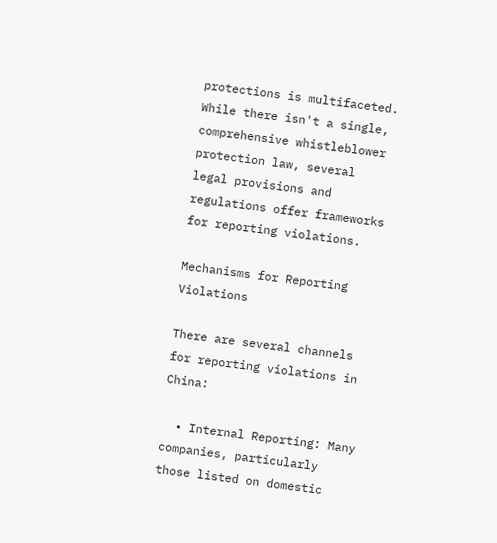protections is multifaceted. While there isn't a single, comprehensive whistleblower protection law, several legal provisions and regulations offer frameworks for reporting violations.

Mechanisms for Reporting Violations

There are several channels for reporting violations in China:

  • Internal Reporting: Many companies, particularly those listed on domestic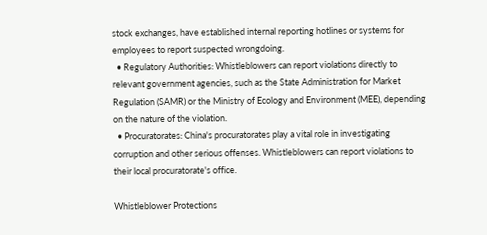stock exchanges, have established internal reporting hotlines or systems for employees to report suspected wrongdoing.
  • Regulatory Authorities: Whistleblowers can report violations directly to relevant government agencies, such as the State Administration for Market Regulation (SAMR) or the Ministry of Ecology and Environment (MEE), depending on the nature of the violation.
  • Procuratorates: China's procuratorates play a vital role in investigating corruption and other serious offenses. Whistleblowers can report violations to their local procuratorate's office.

Whistleblower Protections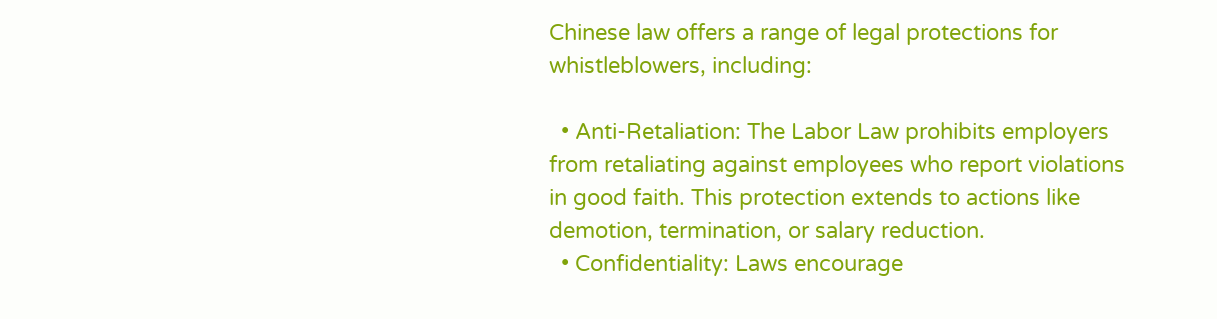Chinese law offers a range of legal protections for whistleblowers, including:

  • Anti-Retaliation: The Labor Law prohibits employers from retaliating against employees who report violations in good faith. This protection extends to actions like demotion, termination, or salary reduction.
  • Confidentiality: Laws encourage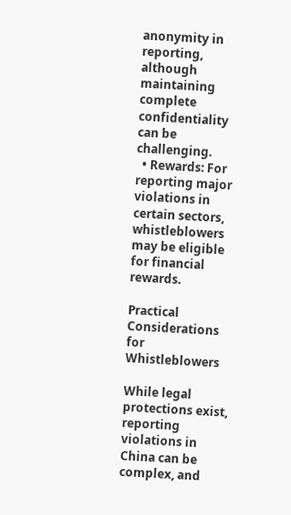anonymity in reporting, although maintaining complete confidentiality can be challenging.
  • Rewards: For reporting major violations in certain sectors, whistleblowers may be eligible for financial rewards.

Practical Considerations for Whistleblowers

While legal protections exist, reporting violations in China can be complex, and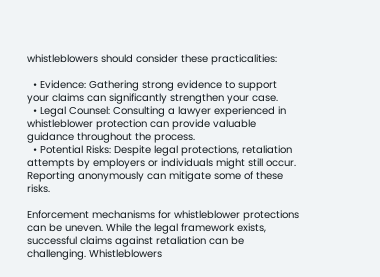whistleblowers should consider these practicalities:

  • Evidence: Gathering strong evidence to support your claims can significantly strengthen your case.
  • Legal Counsel: Consulting a lawyer experienced in whistleblower protection can provide valuable guidance throughout the process.
  • Potential Risks: Despite legal protections, retaliation attempts by employers or individuals might still occur. Reporting anonymously can mitigate some of these risks.

Enforcement mechanisms for whistleblower protections can be uneven. While the legal framework exists, successful claims against retaliation can be challenging. Whistleblowers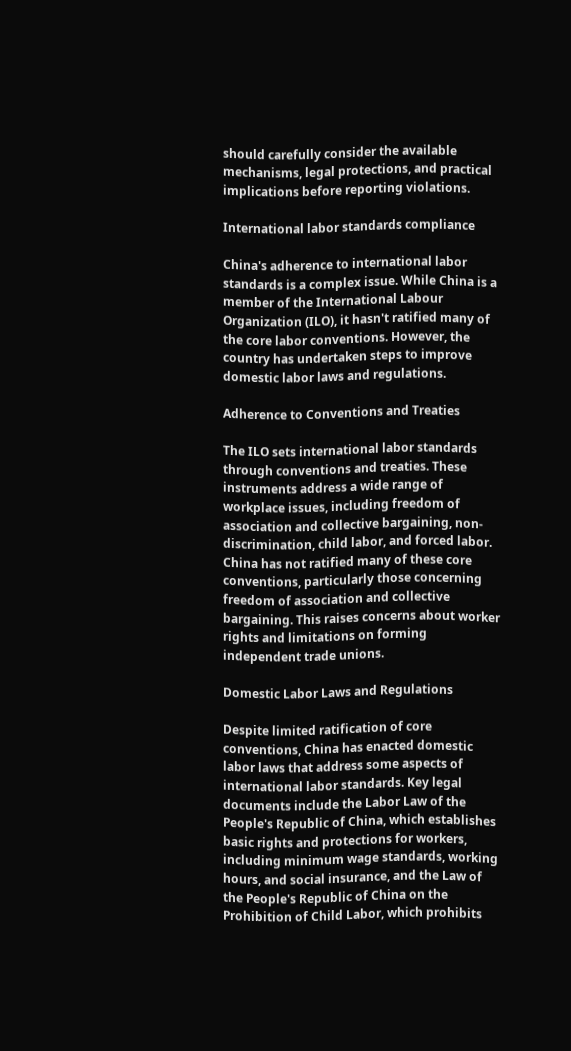should carefully consider the available mechanisms, legal protections, and practical implications before reporting violations.

International labor standards compliance

China's adherence to international labor standards is a complex issue. While China is a member of the International Labour Organization (ILO), it hasn't ratified many of the core labor conventions. However, the country has undertaken steps to improve domestic labor laws and regulations.

Adherence to Conventions and Treaties

The ILO sets international labor standards through conventions and treaties. These instruments address a wide range of workplace issues, including freedom of association and collective bargaining, non-discrimination, child labor, and forced labor. China has not ratified many of these core conventions, particularly those concerning freedom of association and collective bargaining. This raises concerns about worker rights and limitations on forming independent trade unions.

Domestic Labor Laws and Regulations

Despite limited ratification of core conventions, China has enacted domestic labor laws that address some aspects of international labor standards. Key legal documents include the Labor Law of the People's Republic of China, which establishes basic rights and protections for workers, including minimum wage standards, working hours, and social insurance, and the Law of the People's Republic of China on the Prohibition of Child Labor, which prohibits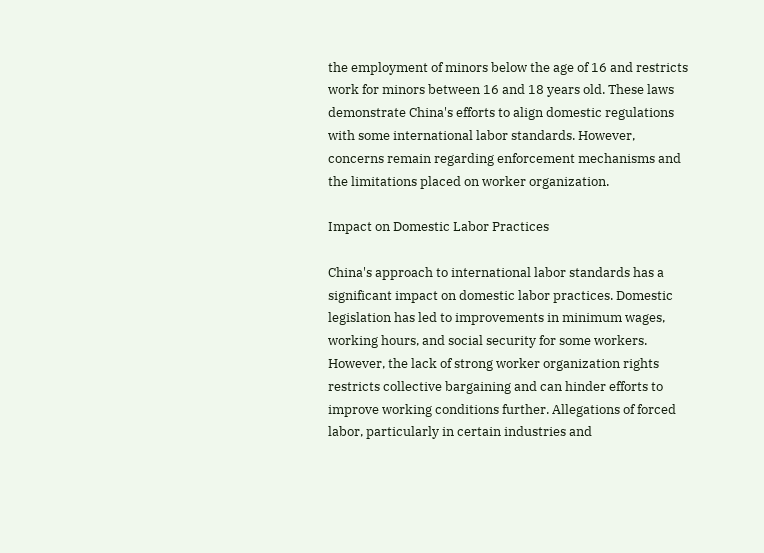the employment of minors below the age of 16 and restricts work for minors between 16 and 18 years old. These laws demonstrate China's efforts to align domestic regulations with some international labor standards. However, concerns remain regarding enforcement mechanisms and the limitations placed on worker organization.

Impact on Domestic Labor Practices

China's approach to international labor standards has a significant impact on domestic labor practices. Domestic legislation has led to improvements in minimum wages, working hours, and social security for some workers. However, the lack of strong worker organization rights restricts collective bargaining and can hinder efforts to improve working conditions further. Allegations of forced labor, particularly in certain industries and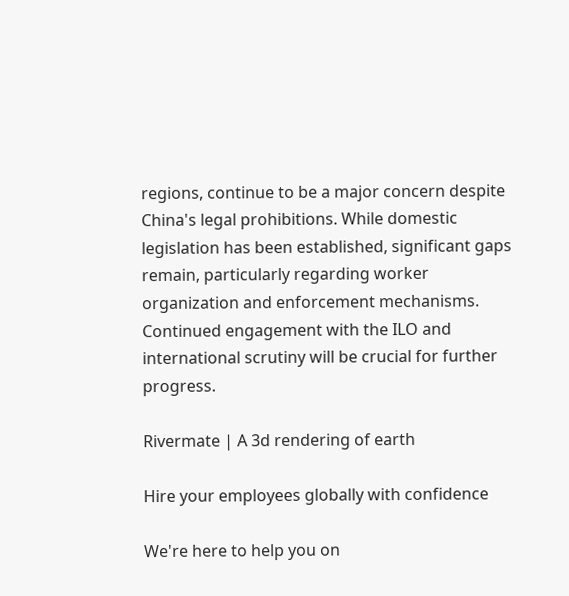regions, continue to be a major concern despite China's legal prohibitions. While domestic legislation has been established, significant gaps remain, particularly regarding worker organization and enforcement mechanisms. Continued engagement with the ILO and international scrutiny will be crucial for further progress.

Rivermate | A 3d rendering of earth

Hire your employees globally with confidence

We're here to help you on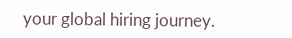your global hiring journey.